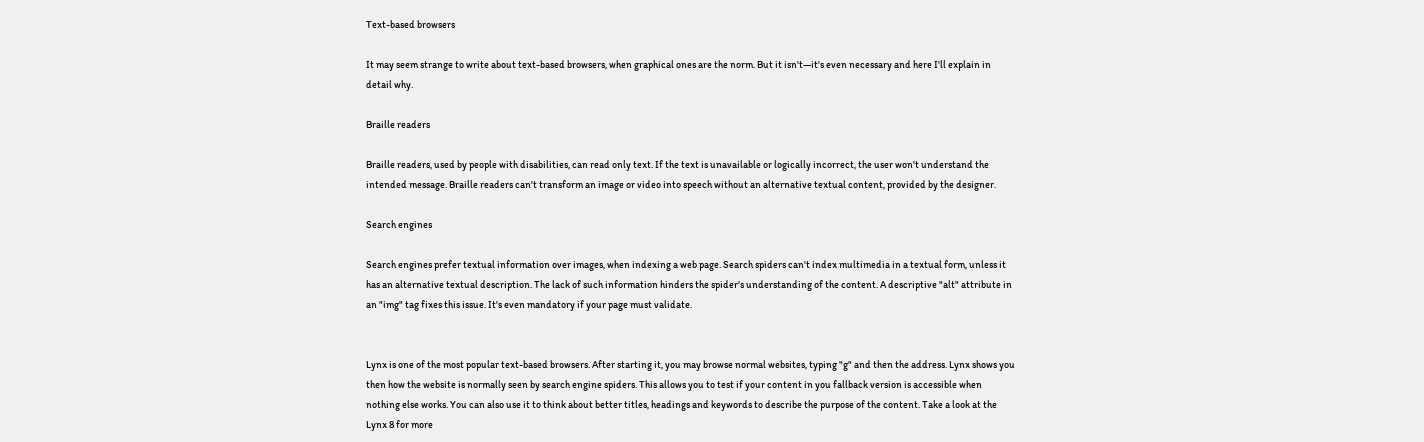Text-based browsers

It may seem strange to write about text-based browsers, when graphical ones are the norm. But it isn't—it's even necessary and here I'll explain in detail why.

Braille readers

Braille readers, used by people with disabilities, can read only text. If the text is unavailable or logically incorrect, the user won't understand the intended message. Braille readers can't transform an image or video into speech without an alternative textual content, provided by the designer.

Search engines

Search engines prefer textual information over images, when indexing a web page. Search spiders can't index multimedia in a textual form, unless it has an alternative textual description. The lack of such information hinders the spider's understanding of the content. A descriptive "alt" attribute in an "img" tag fixes this issue. It's even mandatory if your page must validate.


Lynx is one of the most popular text-based browsers. After starting it, you may browse normal websites, typing "g" and then the address. Lynx shows you then how the website is normally seen by search engine spiders. This allows you to test if your content in you fallback version is accessible when nothing else works. You can also use it to think about better titles, headings and keywords to describe the purpose of the content. Take a look at the Lynx 8 for more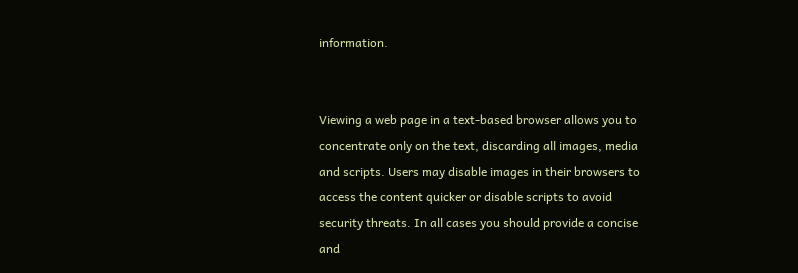information.


Viewing a web page in a text-based browser allows you to concentrate only on the text, discarding all images, media and scripts. Users may disable images in their browsers to access the content quicker or disable scripts to avoid security threats. In all cases you should provide a concise and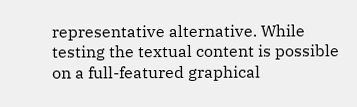representative alternative. While testing the textual content is possible on a full-featured graphical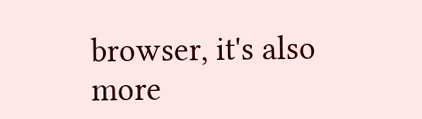browser, it's also more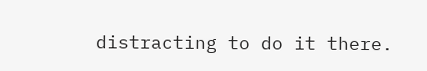distracting to do it there.